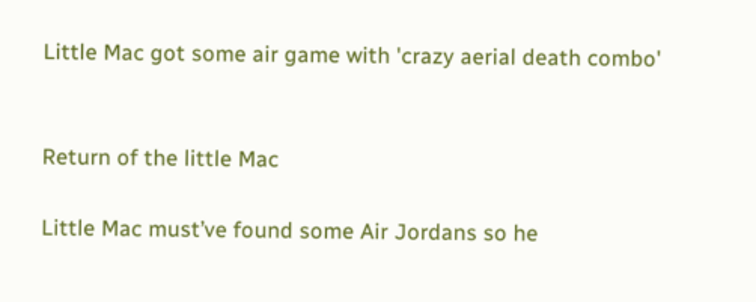Little Mac got some air game with 'crazy aerial death combo'


Return of the little Mac

Little Mac must’ve found some Air Jordans so he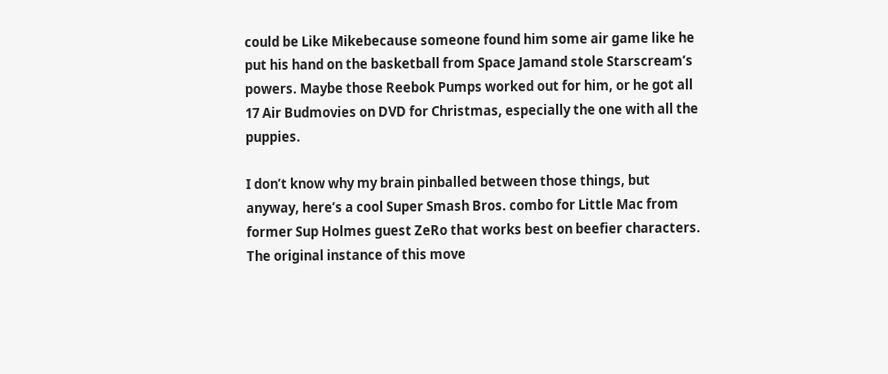could be Like Mikebecause someone found him some air game like he put his hand on the basketball from Space Jamand stole Starscream’s powers. Maybe those Reebok Pumps worked out for him, or he got all 17 Air Budmovies on DVD for Christmas, especially the one with all the puppies.

I don’t know why my brain pinballed between those things, but anyway, here’s a cool Super Smash Bros. combo for Little Mac from former Sup Holmes guest ZeRo that works best on beefier characters. The original instance of this move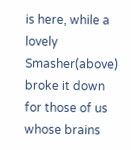is here, while a lovely Smasher(above) broke it down for those of us whose brains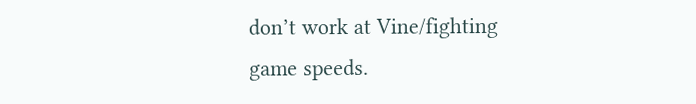don’t work at Vine/fighting game speeds.